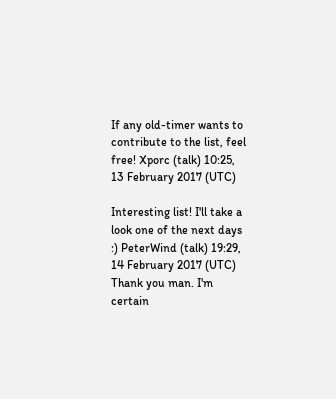If any old-timer wants to contribute to the list, feel free! Xporc (talk) 10:25, 13 February 2017 (UTC)

Interesting list! I'll take a look one of the next days :) PeterWind (talk) 19:29, 14 February 2017 (UTC)
Thank you man. I'm certain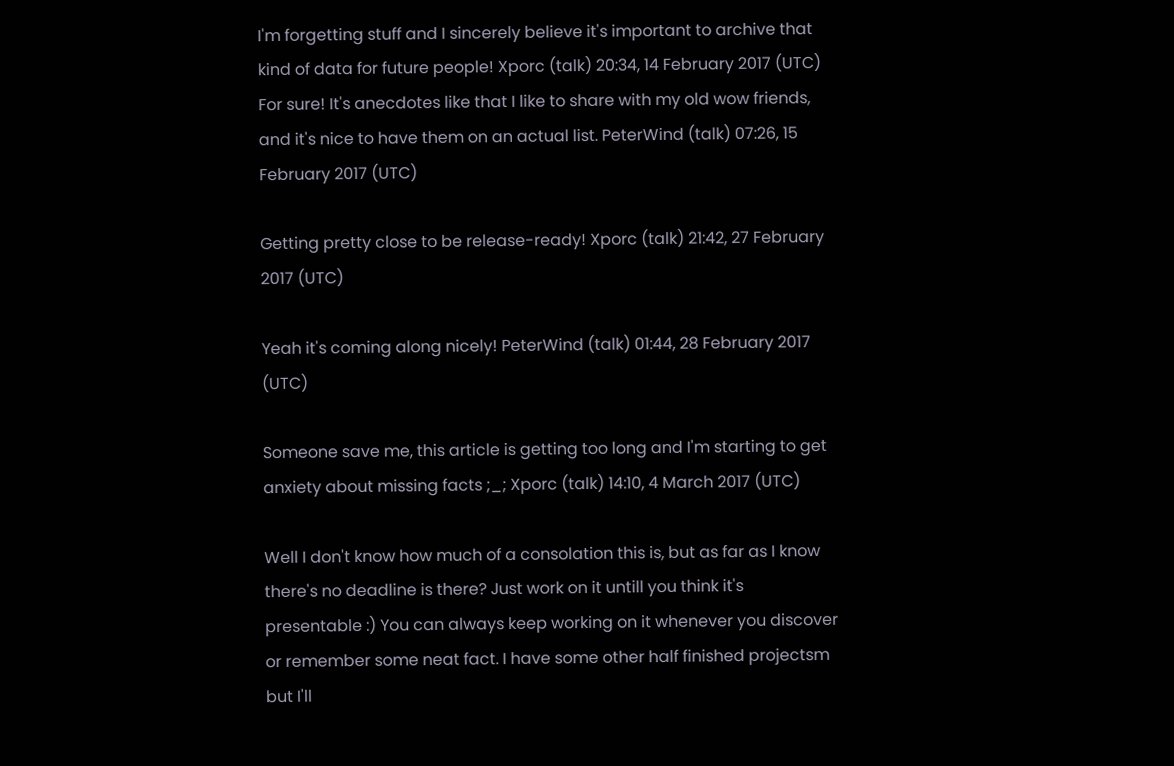I'm forgetting stuff and I sincerely believe it's important to archive that kind of data for future people! Xporc (talk) 20:34, 14 February 2017 (UTC)
For sure! It's anecdotes like that I like to share with my old wow friends, and it's nice to have them on an actual list. PeterWind (talk) 07:26, 15 February 2017 (UTC)

Getting pretty close to be release-ready! Xporc (talk) 21:42, 27 February 2017 (UTC)

Yeah it's coming along nicely! PeterWind (talk) 01:44, 28 February 2017 (UTC)

Someone save me, this article is getting too long and I'm starting to get anxiety about missing facts ;_; Xporc (talk) 14:10, 4 March 2017 (UTC)

Well I don't know how much of a consolation this is, but as far as I know there's no deadline is there? Just work on it untill you think it's presentable :) You can always keep working on it whenever you discover or remember some neat fact. I have some other half finished projectsm but I'll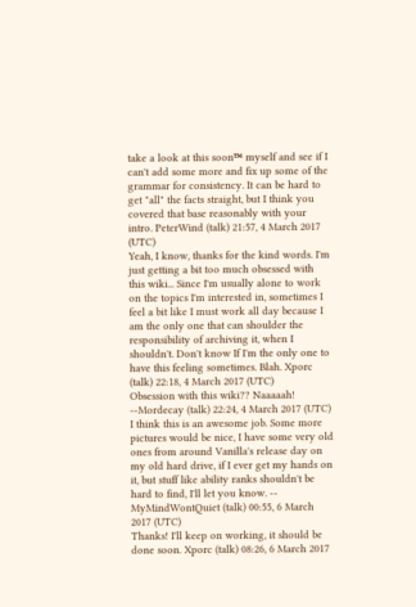take a look at this soon™ myself and see if I can't add some more and fix up some of the grammar for consistency. It can be hard to get "all" the facts straight, but I think you covered that base reasonably with your intro. PeterWind (talk) 21:57, 4 March 2017 (UTC)
Yeah, I know, thanks for the kind words. I'm just getting a bit too much obsessed with this wiki... Since I'm usually alone to work on the topics I'm interested in, sometimes I feel a bit like I must work all day because I am the only one that can shoulder the responsibility of archiving it, when I shouldn't. Don't know If I'm the only one to have this feeling sometimes. Blah. Xporc (talk) 22:18, 4 March 2017 (UTC)
Obsession with this wiki?? Naaaaah! --Mordecay (talk) 22:24, 4 March 2017 (UTC)
I think this is an awesome job. Some more pictures would be nice, I have some very old ones from around Vanilla's release day on my old hard drive, if I ever get my hands on it, but stuff like ability ranks shouldn't be hard to find, I'll let you know. -- MyMindWontQuiet (talk) 00:55, 6 March 2017 (UTC)
Thanks! I'll keep on working, it should be done soon. Xporc (talk) 08:26, 6 March 2017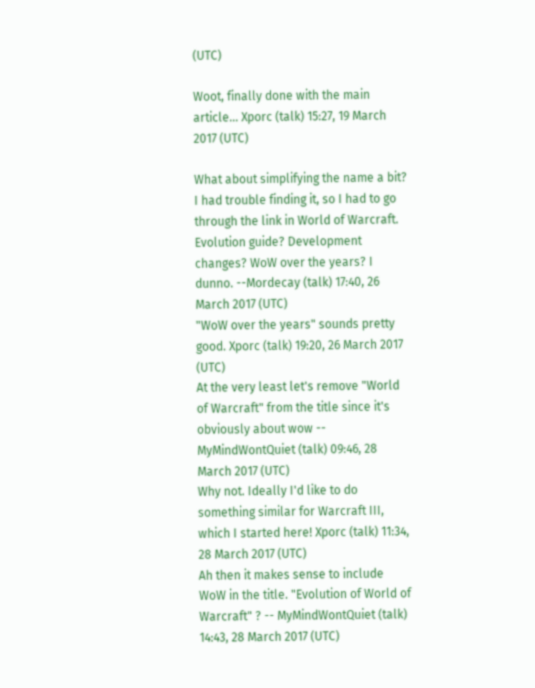(UTC)

Woot, finally done with the main article... Xporc (talk) 15:27, 19 March 2017 (UTC)

What about simplifying the name a bit? I had trouble finding it, so I had to go through the link in World of Warcraft. Evolution guide? Development changes? WoW over the years? I dunno. --Mordecay (talk) 17:40, 26 March 2017 (UTC)
"WoW over the years" sounds pretty good. Xporc (talk) 19:20, 26 March 2017 (UTC)
At the very least let's remove "World of Warcraft" from the title since it's obviously about wow -- MyMindWontQuiet (talk) 09:46, 28 March 2017 (UTC)
Why not. Ideally I'd like to do something similar for Warcraft III, which I started here! Xporc (talk) 11:34, 28 March 2017 (UTC)
Ah then it makes sense to include WoW in the title. "Evolution of World of Warcraft" ? -- MyMindWontQuiet (talk) 14:43, 28 March 2017 (UTC)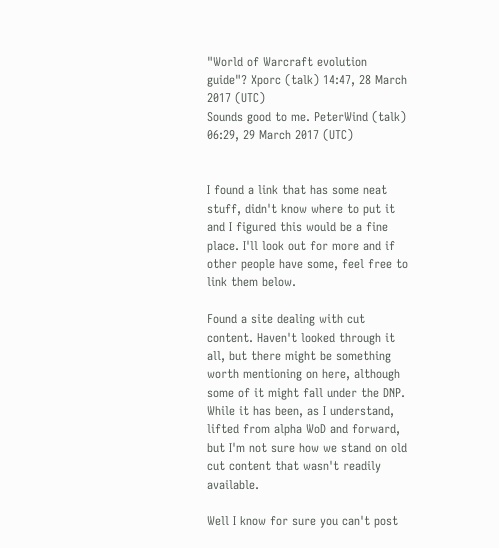"World of Warcraft evolution guide"? Xporc (talk) 14:47, 28 March 2017 (UTC)
Sounds good to me. PeterWind (talk) 06:29, 29 March 2017 (UTC)


I found a link that has some neat stuff, didn't know where to put it and I figured this would be a fine place. I'll look out for more and if other people have some, feel free to link them below.

Found a site dealing with cut content. Haven't looked through it all, but there might be something worth mentioning on here, although some of it might fall under the DNP. While it has been, as I understand, lifted from alpha WoD and forward, but I'm not sure how we stand on old cut content that wasn't readily available.

Well I know for sure you can't post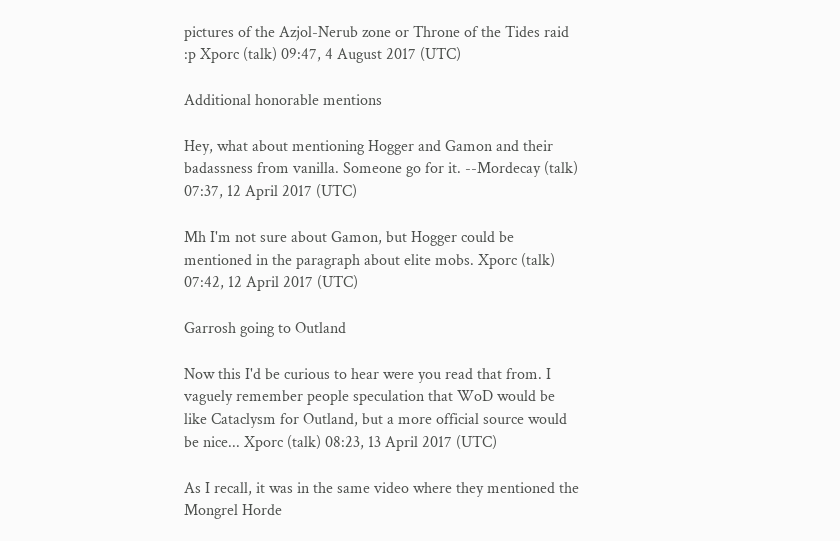pictures of the Azjol-Nerub zone or Throne of the Tides raid :p Xporc (talk) 09:47, 4 August 2017 (UTC)

Additional honorable mentions

Hey, what about mentioning Hogger and Gamon and their badassness from vanilla. Someone go for it. --Mordecay (talk) 07:37, 12 April 2017 (UTC)

Mh I'm not sure about Gamon, but Hogger could be mentioned in the paragraph about elite mobs. Xporc (talk) 07:42, 12 April 2017 (UTC)

Garrosh going to Outland

Now this I'd be curious to hear were you read that from. I vaguely remember people speculation that WoD would be like Cataclysm for Outland, but a more official source would be nice... Xporc (talk) 08:23, 13 April 2017 (UTC)

As I recall, it was in the same video where they mentioned the Mongrel Horde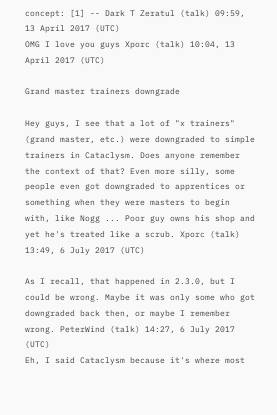concept: [1] -- Dark T Zeratul (talk) 09:59, 13 April 2017 (UTC)
OMG I love you guys Xporc (talk) 10:04, 13 April 2017 (UTC)

Grand master trainers downgrade

Hey guys, I see that a lot of "x trainers" (grand master, etc.) were downgraded to simple trainers in Cataclysm. Does anyone remember the context of that? Even more silly, some people even got downgraded to apprentices or something when they were masters to begin with, like Nogg ... Poor guy owns his shop and yet he's treated like a scrub. Xporc (talk) 13:49, 6 July 2017 (UTC)

As I recall, that happened in 2.3.0, but I could be wrong. Maybe it was only some who got downgraded back then, or maybe I remember wrong. PeterWind (talk) 14:27, 6 July 2017 (UTC)
Eh, I said Cataclysm because it's where most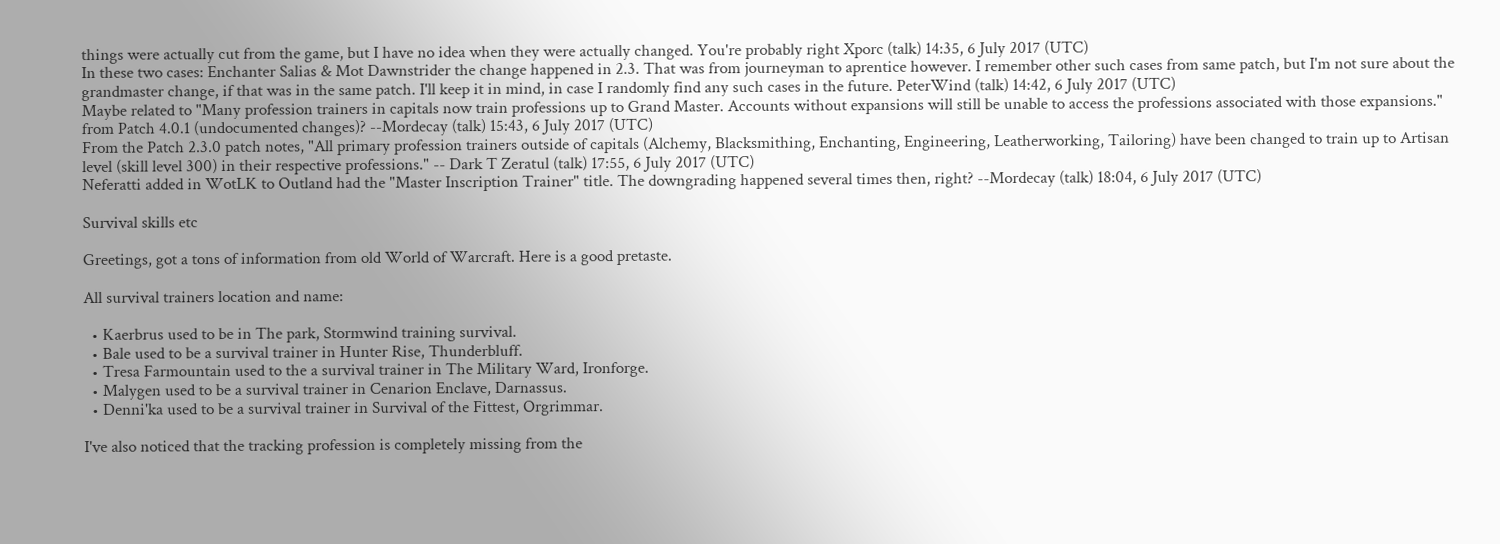things were actually cut from the game, but I have no idea when they were actually changed. You're probably right Xporc (talk) 14:35, 6 July 2017 (UTC)
In these two cases: Enchanter Salias & Mot Dawnstrider the change happened in 2.3. That was from journeyman to aprentice however. I remember other such cases from same patch, but I'm not sure about the grandmaster change, if that was in the same patch. I'll keep it in mind, in case I randomly find any such cases in the future. PeterWind (talk) 14:42, 6 July 2017 (UTC)
Maybe related to "Many profession trainers in capitals now train professions up to Grand Master. Accounts without expansions will still be unable to access the professions associated with those expansions." from Patch 4.0.1 (undocumented changes)? --Mordecay (talk) 15:43, 6 July 2017 (UTC)
From the Patch 2.3.0 patch notes, "All primary profession trainers outside of capitals (Alchemy, Blacksmithing, Enchanting, Engineering, Leatherworking, Tailoring) have been changed to train up to Artisan level (skill level 300) in their respective professions." -- Dark T Zeratul (talk) 17:55, 6 July 2017 (UTC)
Neferatti added in WotLK to Outland had the "Master Inscription Trainer" title. The downgrading happened several times then, right? --Mordecay (talk) 18:04, 6 July 2017 (UTC)

Survival skills etc

Greetings, got a tons of information from old World of Warcraft. Here is a good pretaste.

All survival trainers location and name:

  • Kaerbrus used to be in The park, Stormwind training survival.
  • Bale used to be a survival trainer in Hunter Rise, Thunderbluff.
  • Tresa Farmountain used to the a survival trainer in The Military Ward, Ironforge.
  • Malygen used to be a survival trainer in Cenarion Enclave, Darnassus.
  • Denni'ka used to be a survival trainer in Survival of the Fittest, Orgrimmar.

I've also noticed that the tracking profession is completely missing from the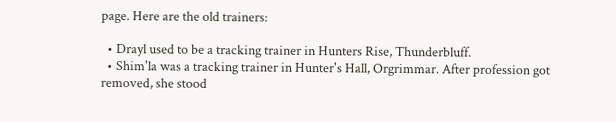page. Here are the old trainers:

  • Drayl used to be a tracking trainer in Hunters Rise, Thunderbluff.
  • Shim'la was a tracking trainer in Hunter's Hall, Orgrimmar. After profession got removed, she stood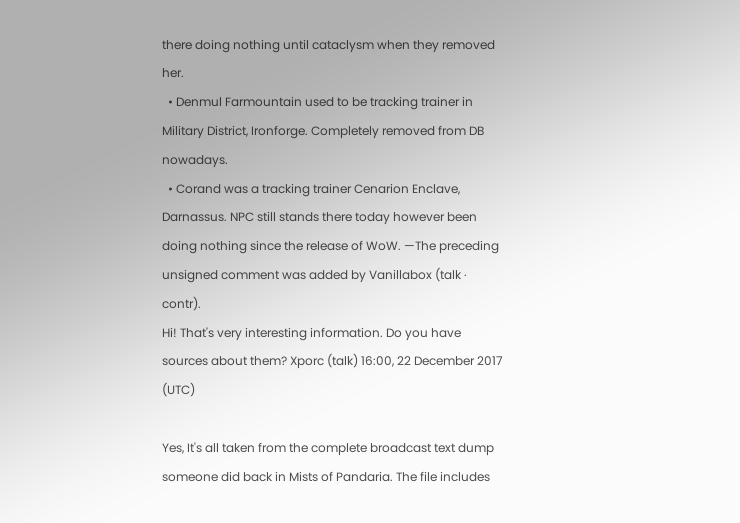there doing nothing until cataclysm when they removed her.
  • Denmul Farmountain used to be tracking trainer in Military District, Ironforge. Completely removed from DB nowadays.
  • Corand was a tracking trainer Cenarion Enclave, Darnassus. NPC still stands there today however been doing nothing since the release of WoW. —The preceding unsigned comment was added by Vanillabox (talk · contr).
Hi! That's very interesting information. Do you have sources about them? Xporc (talk) 16:00, 22 December 2017 (UTC)

Yes, It's all taken from the complete broadcast text dump someone did back in Mists of Pandaria. The file includes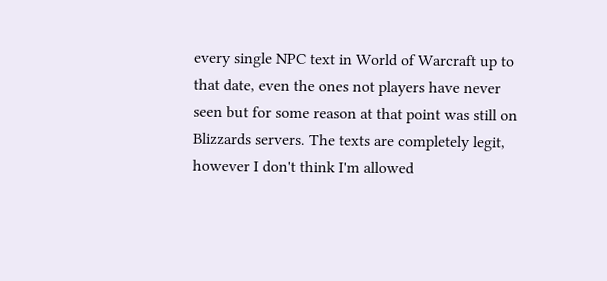every single NPC text in World of Warcraft up to that date, even the ones not players have never seen but for some reason at that point was still on Blizzards servers. The texts are completely legit, however I don't think I'm allowed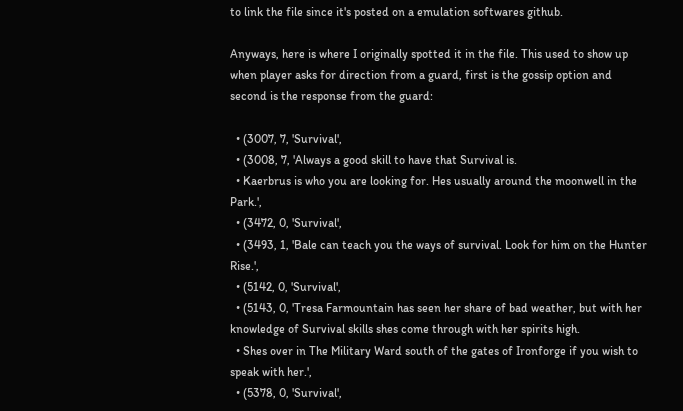to link the file since it's posted on a emulation softwares github.

Anyways, here is where I originally spotted it in the file. This used to show up when player asks for direction from a guard, first is the gossip option and second is the response from the guard:

  • (3007, 7, 'Survival',
  • (3008, 7, 'Always a good skill to have that Survival is.
  • Kaerbrus is who you are looking for. Hes usually around the moonwell in the Park.',
  • (3472, 0, 'Survival',
  • (3493, 1, 'Bale can teach you the ways of survival. Look for him on the Hunter Rise.',
  • (5142, 0, 'Survival',
  • (5143, 0, 'Tresa Farmountain has seen her share of bad weather, but with her knowledge of Survival skills shes come through with her spirits high.
  • Shes over in The Military Ward south of the gates of Ironforge if you wish to speak with her.',
  • (5378, 0, 'Survival',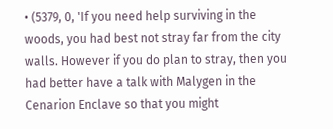• (5379, 0, 'If you need help surviving in the woods, you had best not stray far from the city walls. However if you do plan to stray, then you had better have a talk with Malygen in the Cenarion Enclave so that you might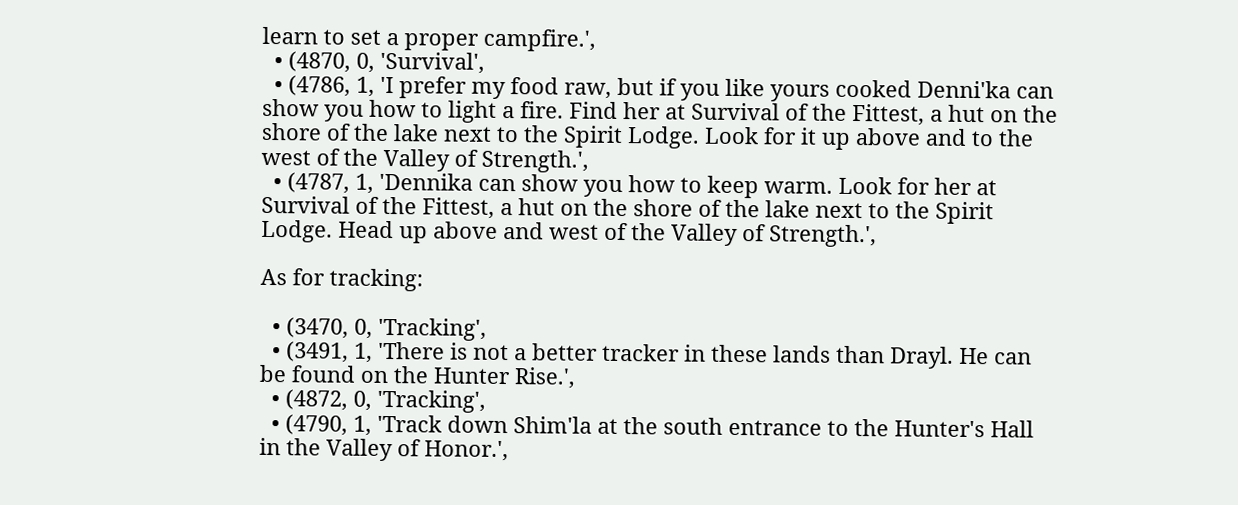learn to set a proper campfire.',
  • (4870, 0, 'Survival',
  • (4786, 1, 'I prefer my food raw, but if you like yours cooked Denni'ka can show you how to light a fire. Find her at Survival of the Fittest, a hut on the shore of the lake next to the Spirit Lodge. Look for it up above and to the west of the Valley of Strength.',
  • (4787, 1, 'Dennika can show you how to keep warm. Look for her at Survival of the Fittest, a hut on the shore of the lake next to the Spirit Lodge. Head up above and west of the Valley of Strength.',

As for tracking:

  • (3470, 0, 'Tracking',
  • (3491, 1, 'There is not a better tracker in these lands than Drayl. He can be found on the Hunter Rise.',
  • (4872, 0, 'Tracking',
  • (4790, 1, 'Track down Shim'la at the south entrance to the Hunter's Hall in the Valley of Honor.',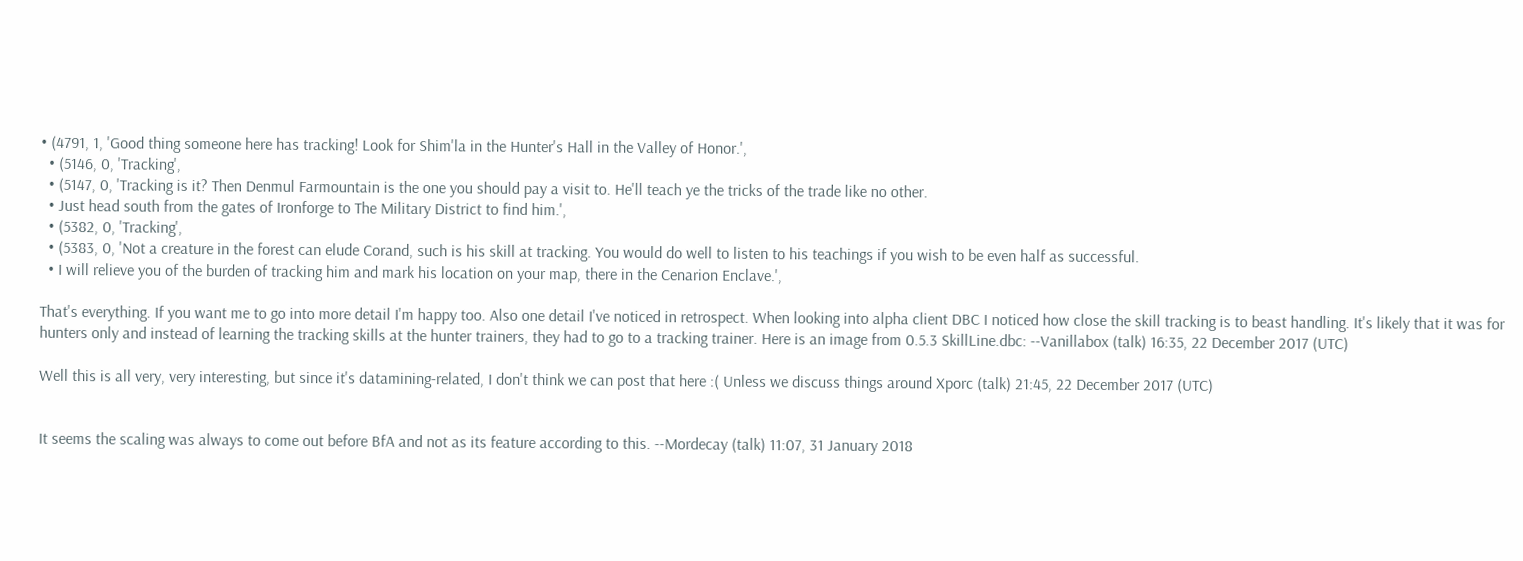• (4791, 1, 'Good thing someone here has tracking! Look for Shim'la in the Hunter's Hall in the Valley of Honor.',
  • (5146, 0, 'Tracking',
  • (5147, 0, 'Tracking is it? Then Denmul Farmountain is the one you should pay a visit to. He'll teach ye the tricks of the trade like no other.
  • Just head south from the gates of Ironforge to The Military District to find him.',
  • (5382, 0, 'Tracking',
  • (5383, 0, 'Not a creature in the forest can elude Corand, such is his skill at tracking. You would do well to listen to his teachings if you wish to be even half as successful.
  • I will relieve you of the burden of tracking him and mark his location on your map, there in the Cenarion Enclave.',

That's everything. If you want me to go into more detail I'm happy too. Also one detail I've noticed in retrospect. When looking into alpha client DBC I noticed how close the skill tracking is to beast handling. It's likely that it was for hunters only and instead of learning the tracking skills at the hunter trainers, they had to go to a tracking trainer. Here is an image from 0.5.3 SkillLine.dbc: --Vanillabox (talk) 16:35, 22 December 2017 (UTC)

Well this is all very, very interesting, but since it's datamining-related, I don't think we can post that here :( Unless we discuss things around Xporc (talk) 21:45, 22 December 2017 (UTC)


It seems the scaling was always to come out before BfA and not as its feature according to this. --Mordecay (talk) 11:07, 31 January 2018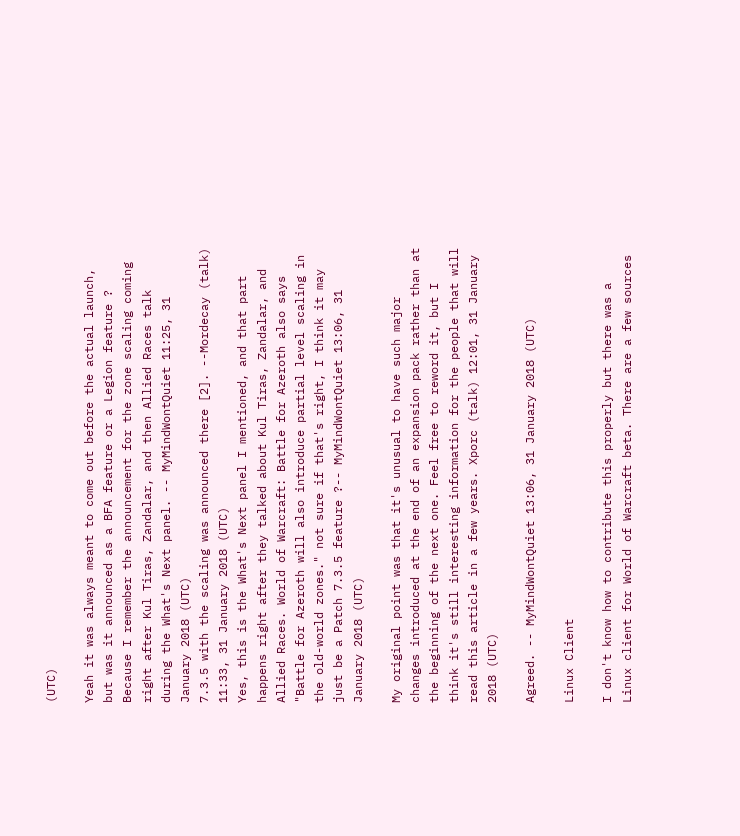(UTC)

Yeah it was always meant to come out before the actual launch, but was it announced as a BFA feature or a Legion feature ? Because I remember the announcement for the zone scaling coming right after Kul Tiras, Zandalar, and then Allied Races talk during the What's Next panel. -- MyMindWontQuiet 11:25, 31 January 2018 (UTC)
7.3.5 with the scaling was announced there [2]. --Mordecay (talk) 11:33, 31 January 2018 (UTC)
Yes, this is the What's Next panel I mentioned, and that part happens right after they talked about Kul Tiras, Zandalar, and Allied Races. World of Warcraft: Battle for Azeroth also says "Battle for Azeroth will also introduce partial level scaling in the old-world zones." not sure if that's right, I think it may just be a Patch 7.3.5 feature ?-- MyMindWontQuiet 13:06, 31 January 2018 (UTC)

My original point was that it's unusual to have such major changes introduced at the end of an expansion pack rather than at the beginning of the next one. Feel free to reword it, but I think it's still interesting information for the people that will read this article in a few years. Xporc (talk) 12:01, 31 January 2018 (UTC)

Agreed. -- MyMindWontQuiet 13:06, 31 January 2018 (UTC)

Linux Client

I don't know how to contribute this properly but there was a Linux client for World of Warcraft beta. There are a few sources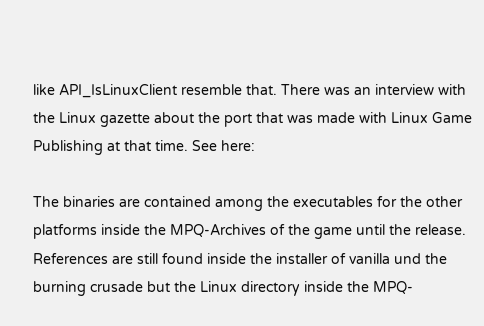like API_IsLinuxClient resemble that. There was an interview with the Linux gazette about the port that was made with Linux Game Publishing at that time. See here:

The binaries are contained among the executables for the other platforms inside the MPQ-Archives of the game until the release. References are still found inside the installer of vanilla und the burning crusade but the Linux directory inside the MPQ-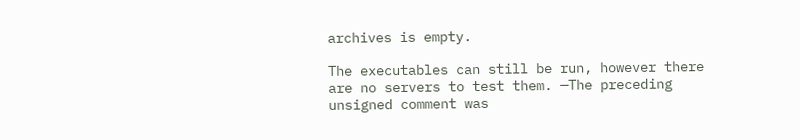archives is empty.

The executables can still be run, however there are no servers to test them. —The preceding unsigned comment was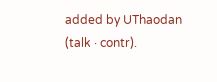added by UThaodan (talk · contr).